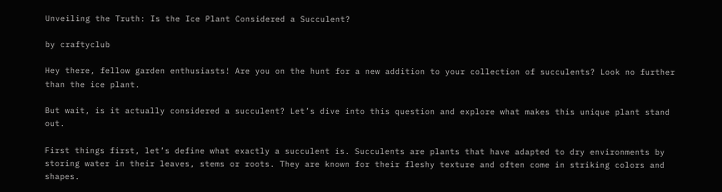Unveiling the Truth: Is the Ice Plant Considered a Succulent?

by craftyclub

Hey there, fellow garden enthusiasts! Are you on the hunt for a new addition to your collection of succulents? Look no further than the ice plant.

But wait, is it actually considered a succulent? Let’s dive into this question and explore what makes this unique plant stand out.

First things first, let’s define what exactly a succulent is. Succulents are plants that have adapted to dry environments by storing water in their leaves, stems or roots. They are known for their fleshy texture and often come in striking colors and shapes.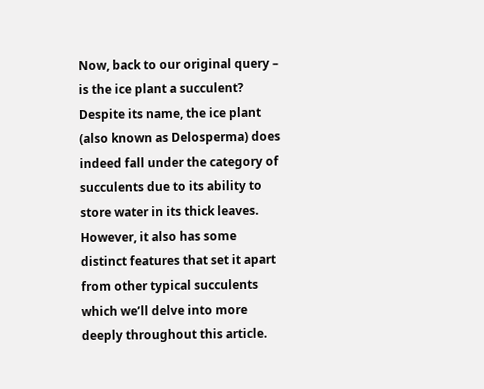Now, back to our original query – is the ice plant a succulent? Despite its name, the ice plant (also known as Delosperma) does indeed fall under the category of succulents due to its ability to store water in its thick leaves. However, it also has some distinct features that set it apart from other typical succulents which we’ll delve into more deeply throughout this article.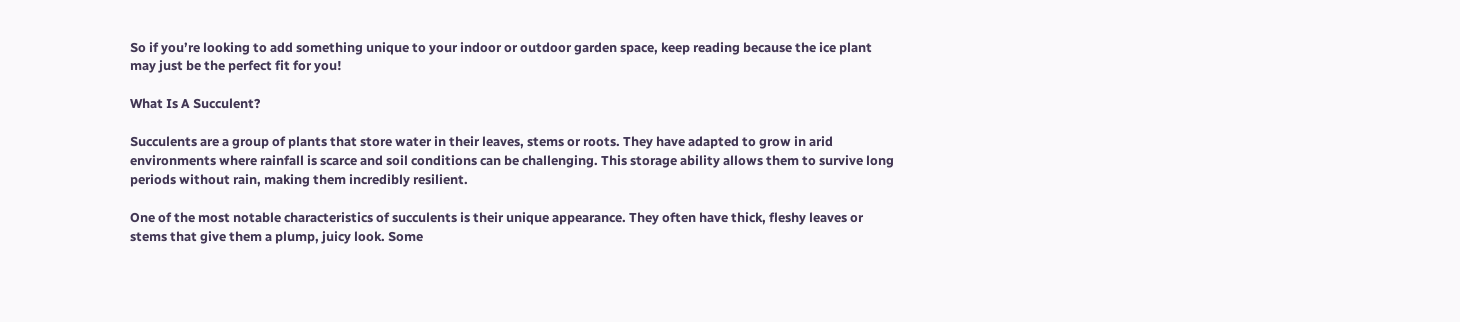So if you’re looking to add something unique to your indoor or outdoor garden space, keep reading because the ice plant may just be the perfect fit for you!

What Is A Succulent?

Succulents are a group of plants that store water in their leaves, stems or roots. They have adapted to grow in arid environments where rainfall is scarce and soil conditions can be challenging. This storage ability allows them to survive long periods without rain, making them incredibly resilient.

One of the most notable characteristics of succulents is their unique appearance. They often have thick, fleshy leaves or stems that give them a plump, juicy look. Some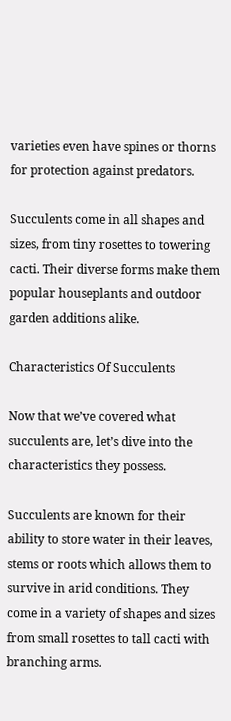varieties even have spines or thorns for protection against predators.

Succulents come in all shapes and sizes, from tiny rosettes to towering cacti. Their diverse forms make them popular houseplants and outdoor garden additions alike.

Characteristics Of Succulents

Now that we’ve covered what succulents are, let’s dive into the characteristics they possess.

Succulents are known for their ability to store water in their leaves, stems or roots which allows them to survive in arid conditions. They come in a variety of shapes and sizes from small rosettes to tall cacti with branching arms.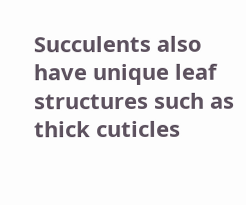Succulents also have unique leaf structures such as thick cuticles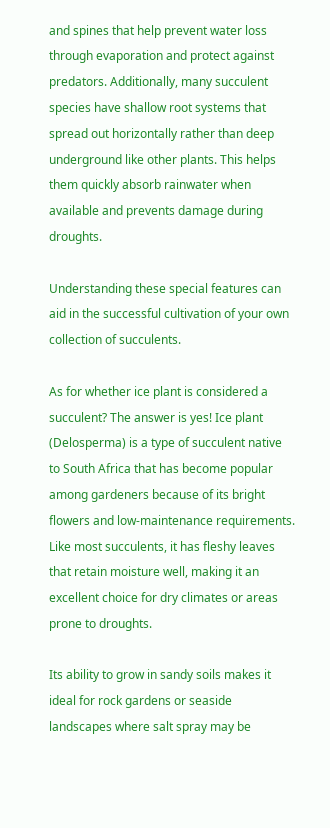and spines that help prevent water loss through evaporation and protect against predators. Additionally, many succulent species have shallow root systems that spread out horizontally rather than deep underground like other plants. This helps them quickly absorb rainwater when available and prevents damage during droughts.

Understanding these special features can aid in the successful cultivation of your own collection of succulents.

As for whether ice plant is considered a succulent? The answer is yes! Ice plant (Delosperma) is a type of succulent native to South Africa that has become popular among gardeners because of its bright flowers and low-maintenance requirements. Like most succulents, it has fleshy leaves that retain moisture well, making it an excellent choice for dry climates or areas prone to droughts.

Its ability to grow in sandy soils makes it ideal for rock gardens or seaside landscapes where salt spray may be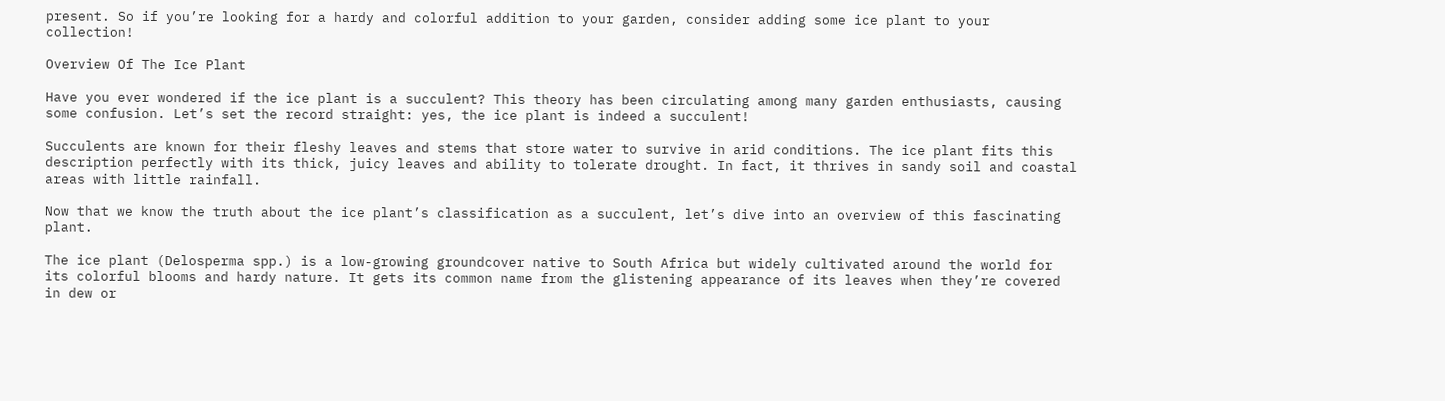present. So if you’re looking for a hardy and colorful addition to your garden, consider adding some ice plant to your collection!

Overview Of The Ice Plant

Have you ever wondered if the ice plant is a succulent? This theory has been circulating among many garden enthusiasts, causing some confusion. Let’s set the record straight: yes, the ice plant is indeed a succulent!

Succulents are known for their fleshy leaves and stems that store water to survive in arid conditions. The ice plant fits this description perfectly with its thick, juicy leaves and ability to tolerate drought. In fact, it thrives in sandy soil and coastal areas with little rainfall.

Now that we know the truth about the ice plant’s classification as a succulent, let’s dive into an overview of this fascinating plant.

The ice plant (Delosperma spp.) is a low-growing groundcover native to South Africa but widely cultivated around the world for its colorful blooms and hardy nature. It gets its common name from the glistening appearance of its leaves when they’re covered in dew or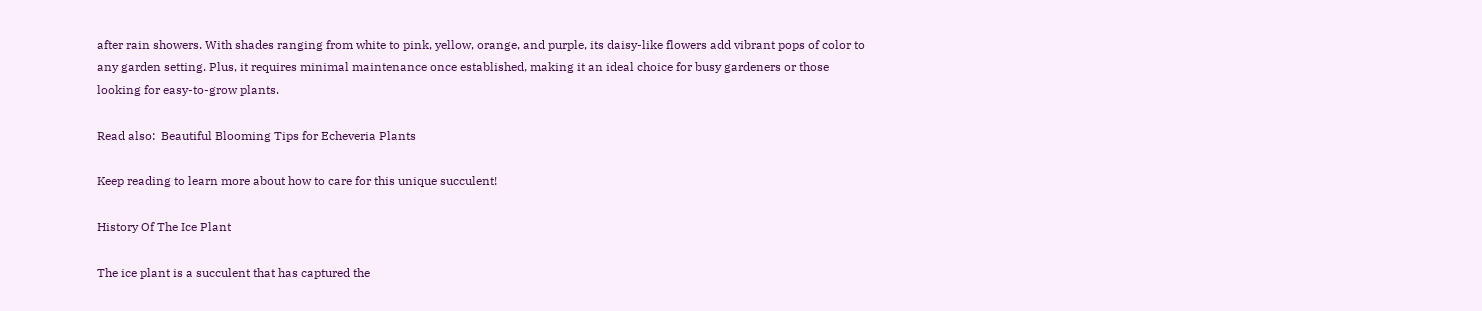after rain showers. With shades ranging from white to pink, yellow, orange, and purple, its daisy-like flowers add vibrant pops of color to any garden setting. Plus, it requires minimal maintenance once established, making it an ideal choice for busy gardeners or those looking for easy-to-grow plants.

Read also:  Beautiful Blooming Tips for Echeveria Plants

Keep reading to learn more about how to care for this unique succulent!

History Of The Ice Plant

The ice plant is a succulent that has captured the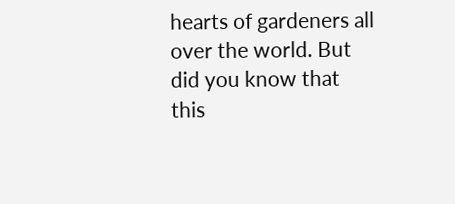hearts of gardeners all over the world. But did you know that this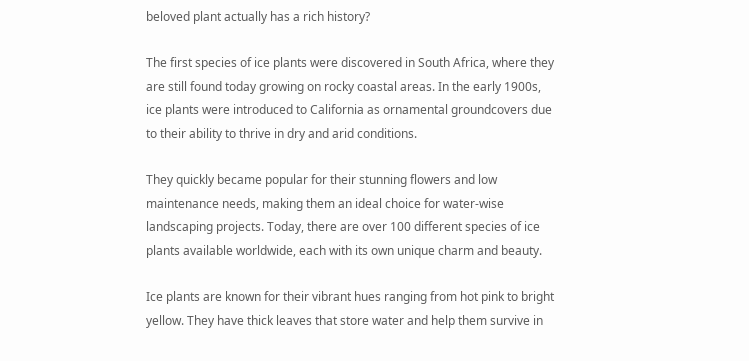beloved plant actually has a rich history?

The first species of ice plants were discovered in South Africa, where they are still found today growing on rocky coastal areas. In the early 1900s, ice plants were introduced to California as ornamental groundcovers due to their ability to thrive in dry and arid conditions.

They quickly became popular for their stunning flowers and low maintenance needs, making them an ideal choice for water-wise landscaping projects. Today, there are over 100 different species of ice plants available worldwide, each with its own unique charm and beauty.

Ice plants are known for their vibrant hues ranging from hot pink to bright yellow. They have thick leaves that store water and help them survive in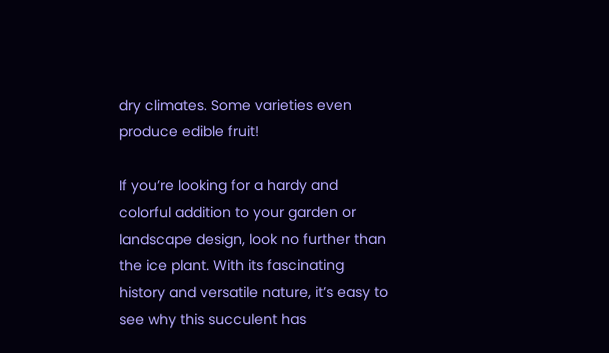dry climates. Some varieties even produce edible fruit!

If you’re looking for a hardy and colorful addition to your garden or landscape design, look no further than the ice plant. With its fascinating history and versatile nature, it’s easy to see why this succulent has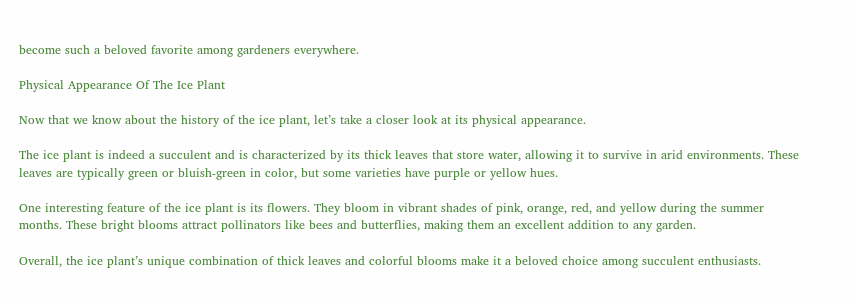become such a beloved favorite among gardeners everywhere.

Physical Appearance Of The Ice Plant

Now that we know about the history of the ice plant, let’s take a closer look at its physical appearance.

The ice plant is indeed a succulent and is characterized by its thick leaves that store water, allowing it to survive in arid environments. These leaves are typically green or bluish-green in color, but some varieties have purple or yellow hues.

One interesting feature of the ice plant is its flowers. They bloom in vibrant shades of pink, orange, red, and yellow during the summer months. These bright blooms attract pollinators like bees and butterflies, making them an excellent addition to any garden.

Overall, the ice plant’s unique combination of thick leaves and colorful blooms make it a beloved choice among succulent enthusiasts.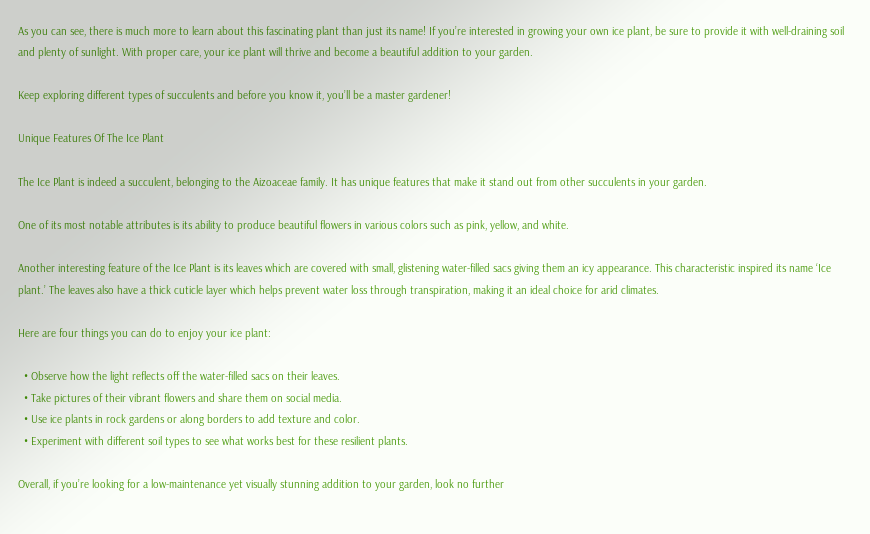As you can see, there is much more to learn about this fascinating plant than just its name! If you’re interested in growing your own ice plant, be sure to provide it with well-draining soil and plenty of sunlight. With proper care, your ice plant will thrive and become a beautiful addition to your garden.

Keep exploring different types of succulents and before you know it, you’ll be a master gardener!

Unique Features Of The Ice Plant

The Ice Plant is indeed a succulent, belonging to the Aizoaceae family. It has unique features that make it stand out from other succulents in your garden.

One of its most notable attributes is its ability to produce beautiful flowers in various colors such as pink, yellow, and white.

Another interesting feature of the Ice Plant is its leaves which are covered with small, glistening water-filled sacs giving them an icy appearance. This characteristic inspired its name ‘Ice plant.’ The leaves also have a thick cuticle layer which helps prevent water loss through transpiration, making it an ideal choice for arid climates.

Here are four things you can do to enjoy your ice plant:

  • Observe how the light reflects off the water-filled sacs on their leaves.
  • Take pictures of their vibrant flowers and share them on social media.
  • Use ice plants in rock gardens or along borders to add texture and color.
  • Experiment with different soil types to see what works best for these resilient plants.

Overall, if you’re looking for a low-maintenance yet visually stunning addition to your garden, look no further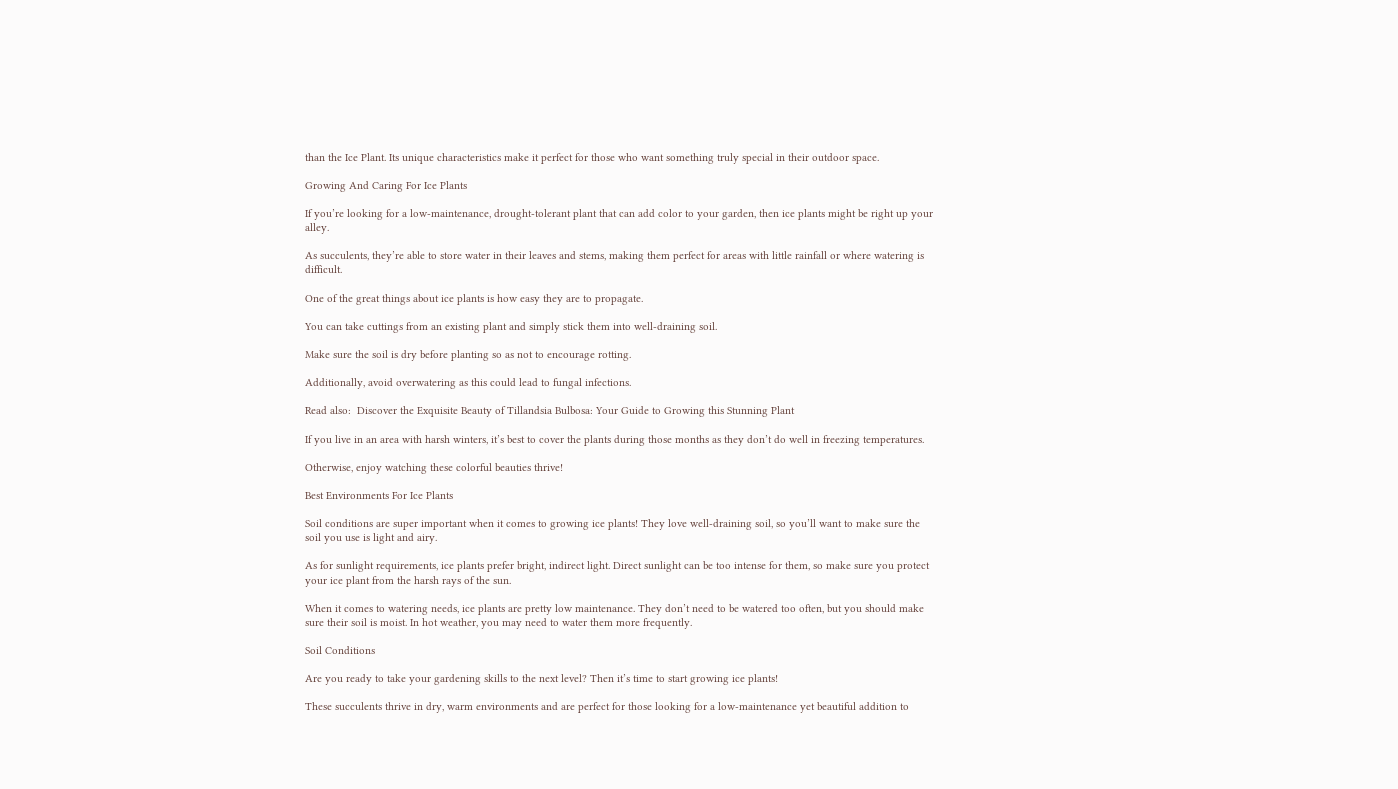than the Ice Plant. Its unique characteristics make it perfect for those who want something truly special in their outdoor space.

Growing And Caring For Ice Plants

If you’re looking for a low-maintenance, drought-tolerant plant that can add color to your garden, then ice plants might be right up your alley.

As succulents, they’re able to store water in their leaves and stems, making them perfect for areas with little rainfall or where watering is difficult.

One of the great things about ice plants is how easy they are to propagate.

You can take cuttings from an existing plant and simply stick them into well-draining soil.

Make sure the soil is dry before planting so as not to encourage rotting.

Additionally, avoid overwatering as this could lead to fungal infections.

Read also:  Discover the Exquisite Beauty of Tillandsia Bulbosa: Your Guide to Growing this Stunning Plant

If you live in an area with harsh winters, it’s best to cover the plants during those months as they don’t do well in freezing temperatures.

Otherwise, enjoy watching these colorful beauties thrive!

Best Environments For Ice Plants

Soil conditions are super important when it comes to growing ice plants! They love well-draining soil, so you’ll want to make sure the soil you use is light and airy.

As for sunlight requirements, ice plants prefer bright, indirect light. Direct sunlight can be too intense for them, so make sure you protect your ice plant from the harsh rays of the sun.

When it comes to watering needs, ice plants are pretty low maintenance. They don’t need to be watered too often, but you should make sure their soil is moist. In hot weather, you may need to water them more frequently.

Soil Conditions

Are you ready to take your gardening skills to the next level? Then it’s time to start growing ice plants!

These succulents thrive in dry, warm environments and are perfect for those looking for a low-maintenance yet beautiful addition to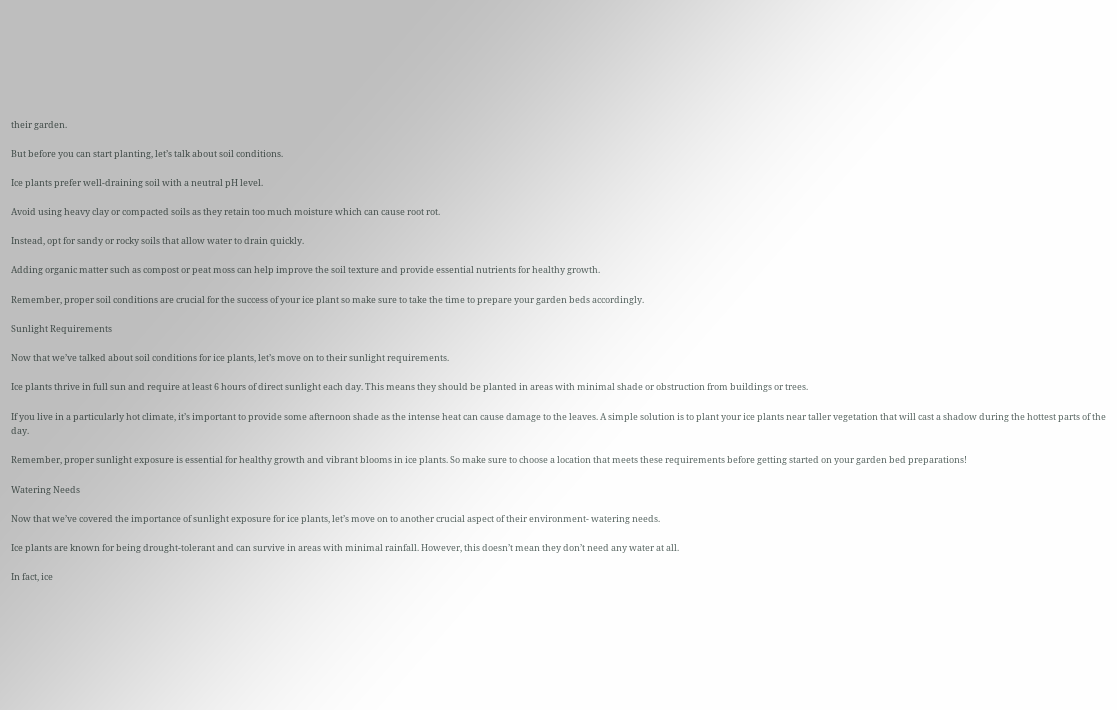their garden.

But before you can start planting, let’s talk about soil conditions.

Ice plants prefer well-draining soil with a neutral pH level.

Avoid using heavy clay or compacted soils as they retain too much moisture which can cause root rot.

Instead, opt for sandy or rocky soils that allow water to drain quickly.

Adding organic matter such as compost or peat moss can help improve the soil texture and provide essential nutrients for healthy growth.

Remember, proper soil conditions are crucial for the success of your ice plant so make sure to take the time to prepare your garden beds accordingly.

Sunlight Requirements

Now that we’ve talked about soil conditions for ice plants, let’s move on to their sunlight requirements.

Ice plants thrive in full sun and require at least 6 hours of direct sunlight each day. This means they should be planted in areas with minimal shade or obstruction from buildings or trees.

If you live in a particularly hot climate, it’s important to provide some afternoon shade as the intense heat can cause damage to the leaves. A simple solution is to plant your ice plants near taller vegetation that will cast a shadow during the hottest parts of the day.

Remember, proper sunlight exposure is essential for healthy growth and vibrant blooms in ice plants. So make sure to choose a location that meets these requirements before getting started on your garden bed preparations!

Watering Needs

Now that we’ve covered the importance of sunlight exposure for ice plants, let’s move on to another crucial aspect of their environment- watering needs.

Ice plants are known for being drought-tolerant and can survive in areas with minimal rainfall. However, this doesn’t mean they don’t need any water at all.

In fact, ice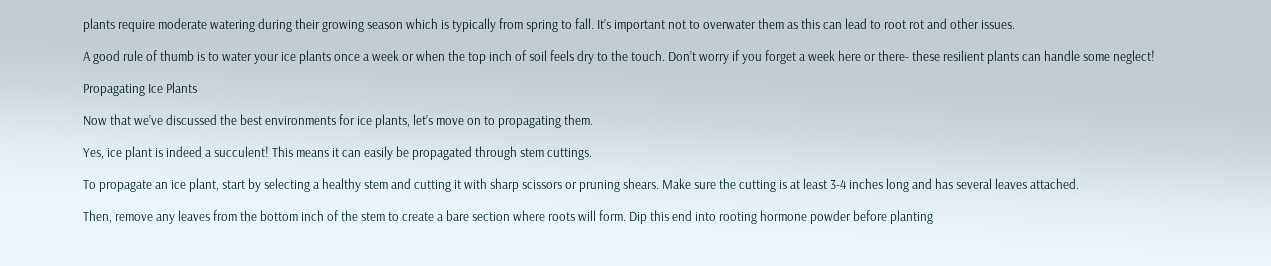plants require moderate watering during their growing season which is typically from spring to fall. It’s important not to overwater them as this can lead to root rot and other issues.

A good rule of thumb is to water your ice plants once a week or when the top inch of soil feels dry to the touch. Don’t worry if you forget a week here or there- these resilient plants can handle some neglect!

Propagating Ice Plants

Now that we’ve discussed the best environments for ice plants, let’s move on to propagating them.

Yes, ice plant is indeed a succulent! This means it can easily be propagated through stem cuttings.

To propagate an ice plant, start by selecting a healthy stem and cutting it with sharp scissors or pruning shears. Make sure the cutting is at least 3-4 inches long and has several leaves attached.

Then, remove any leaves from the bottom inch of the stem to create a bare section where roots will form. Dip this end into rooting hormone powder before planting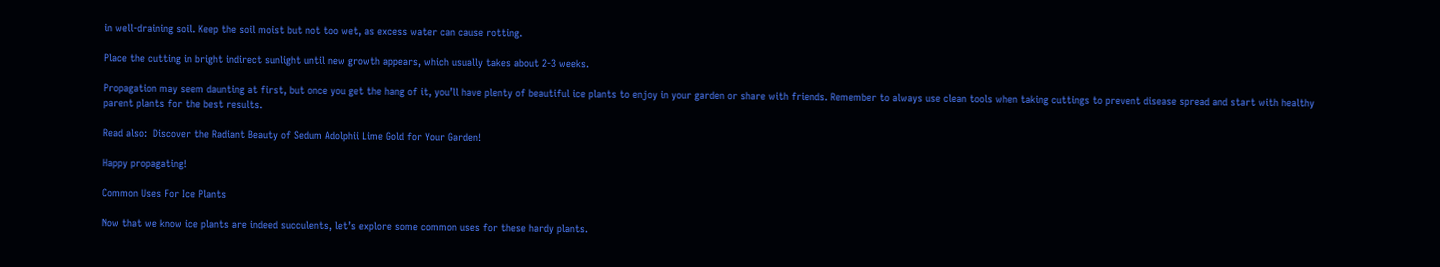in well-draining soil. Keep the soil moist but not too wet, as excess water can cause rotting.

Place the cutting in bright indirect sunlight until new growth appears, which usually takes about 2-3 weeks.

Propagation may seem daunting at first, but once you get the hang of it, you’ll have plenty of beautiful ice plants to enjoy in your garden or share with friends. Remember to always use clean tools when taking cuttings to prevent disease spread and start with healthy parent plants for the best results.

Read also:  Discover the Radiant Beauty of Sedum Adolphii Lime Gold for Your Garden!

Happy propagating!

Common Uses For Ice Plants

Now that we know ice plants are indeed succulents, let’s explore some common uses for these hardy plants.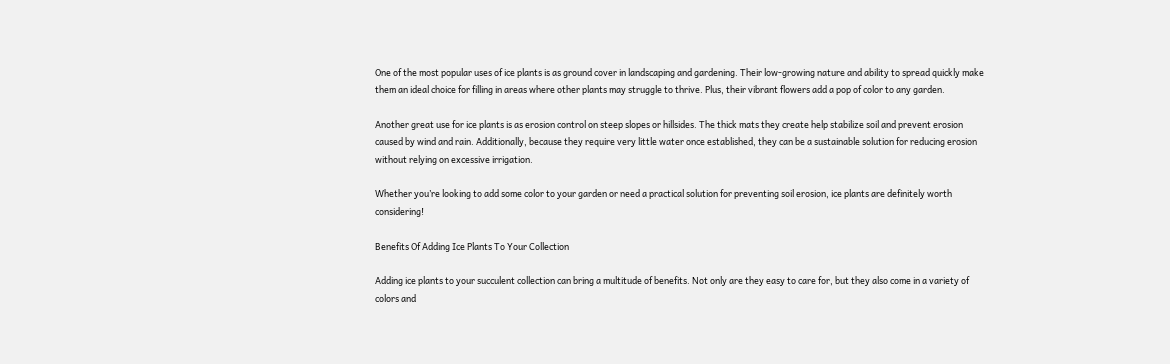One of the most popular uses of ice plants is as ground cover in landscaping and gardening. Their low-growing nature and ability to spread quickly make them an ideal choice for filling in areas where other plants may struggle to thrive. Plus, their vibrant flowers add a pop of color to any garden.

Another great use for ice plants is as erosion control on steep slopes or hillsides. The thick mats they create help stabilize soil and prevent erosion caused by wind and rain. Additionally, because they require very little water once established, they can be a sustainable solution for reducing erosion without relying on excessive irrigation.

Whether you’re looking to add some color to your garden or need a practical solution for preventing soil erosion, ice plants are definitely worth considering!

Benefits Of Adding Ice Plants To Your Collection

Adding ice plants to your succulent collection can bring a multitude of benefits. Not only are they easy to care for, but they also come in a variety of colors and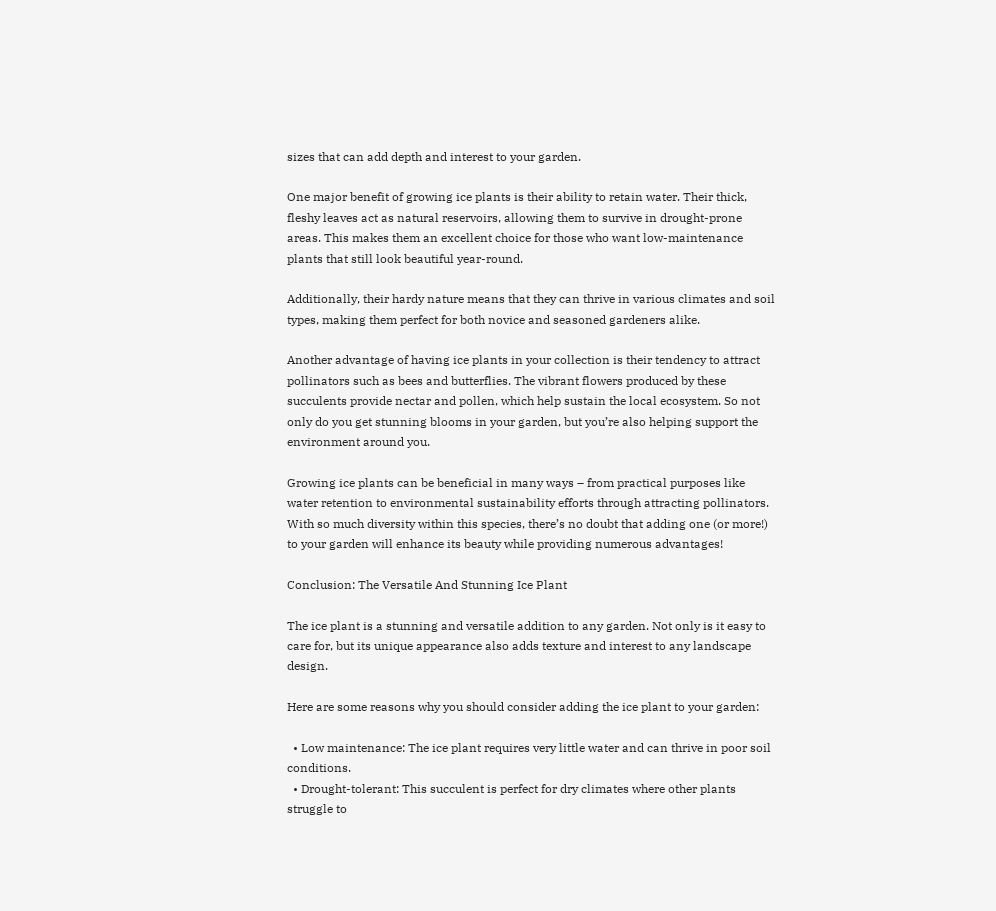sizes that can add depth and interest to your garden.

One major benefit of growing ice plants is their ability to retain water. Their thick, fleshy leaves act as natural reservoirs, allowing them to survive in drought-prone areas. This makes them an excellent choice for those who want low-maintenance plants that still look beautiful year-round.

Additionally, their hardy nature means that they can thrive in various climates and soil types, making them perfect for both novice and seasoned gardeners alike.

Another advantage of having ice plants in your collection is their tendency to attract pollinators such as bees and butterflies. The vibrant flowers produced by these succulents provide nectar and pollen, which help sustain the local ecosystem. So not only do you get stunning blooms in your garden, but you’re also helping support the environment around you.

Growing ice plants can be beneficial in many ways – from practical purposes like water retention to environmental sustainability efforts through attracting pollinators. With so much diversity within this species, there’s no doubt that adding one (or more!) to your garden will enhance its beauty while providing numerous advantages!

Conclusion: The Versatile And Stunning Ice Plant

The ice plant is a stunning and versatile addition to any garden. Not only is it easy to care for, but its unique appearance also adds texture and interest to any landscape design.

Here are some reasons why you should consider adding the ice plant to your garden:

  • Low maintenance: The ice plant requires very little water and can thrive in poor soil conditions.
  • Drought-tolerant: This succulent is perfect for dry climates where other plants struggle to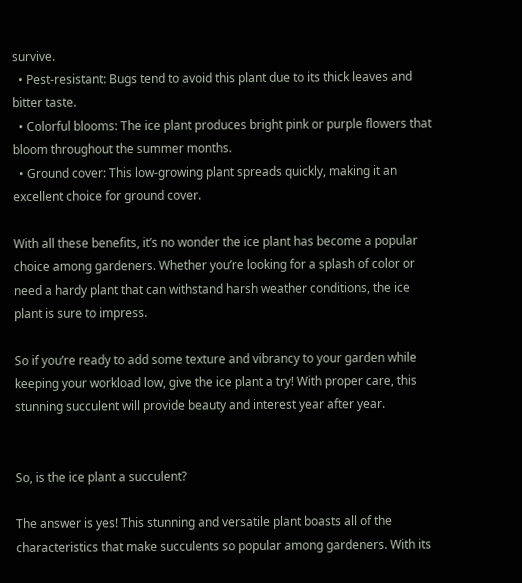survive.
  • Pest-resistant: Bugs tend to avoid this plant due to its thick leaves and bitter taste.
  • Colorful blooms: The ice plant produces bright pink or purple flowers that bloom throughout the summer months.
  • Ground cover: This low-growing plant spreads quickly, making it an excellent choice for ground cover.

With all these benefits, it’s no wonder the ice plant has become a popular choice among gardeners. Whether you’re looking for a splash of color or need a hardy plant that can withstand harsh weather conditions, the ice plant is sure to impress.

So if you’re ready to add some texture and vibrancy to your garden while keeping your workload low, give the ice plant a try! With proper care, this stunning succulent will provide beauty and interest year after year.


So, is the ice plant a succulent?

The answer is yes! This stunning and versatile plant boasts all of the characteristics that make succulents so popular among gardeners. With its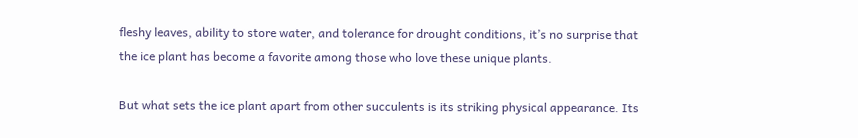fleshy leaves, ability to store water, and tolerance for drought conditions, it’s no surprise that the ice plant has become a favorite among those who love these unique plants.

But what sets the ice plant apart from other succulents is its striking physical appearance. Its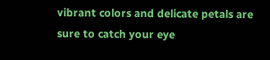vibrant colors and delicate petals are sure to catch your eye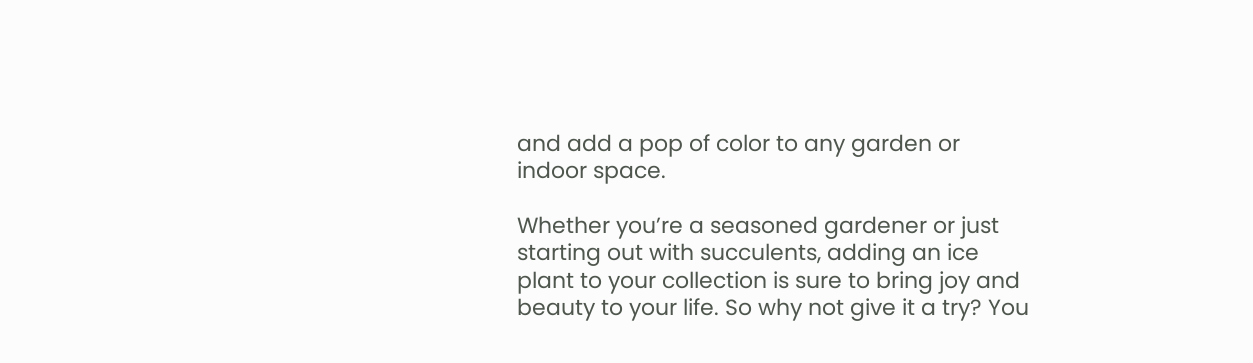and add a pop of color to any garden or indoor space.

Whether you’re a seasoned gardener or just starting out with succulents, adding an ice plant to your collection is sure to bring joy and beauty to your life. So why not give it a try? You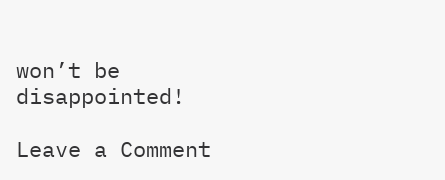won’t be disappointed!

Leave a Comment